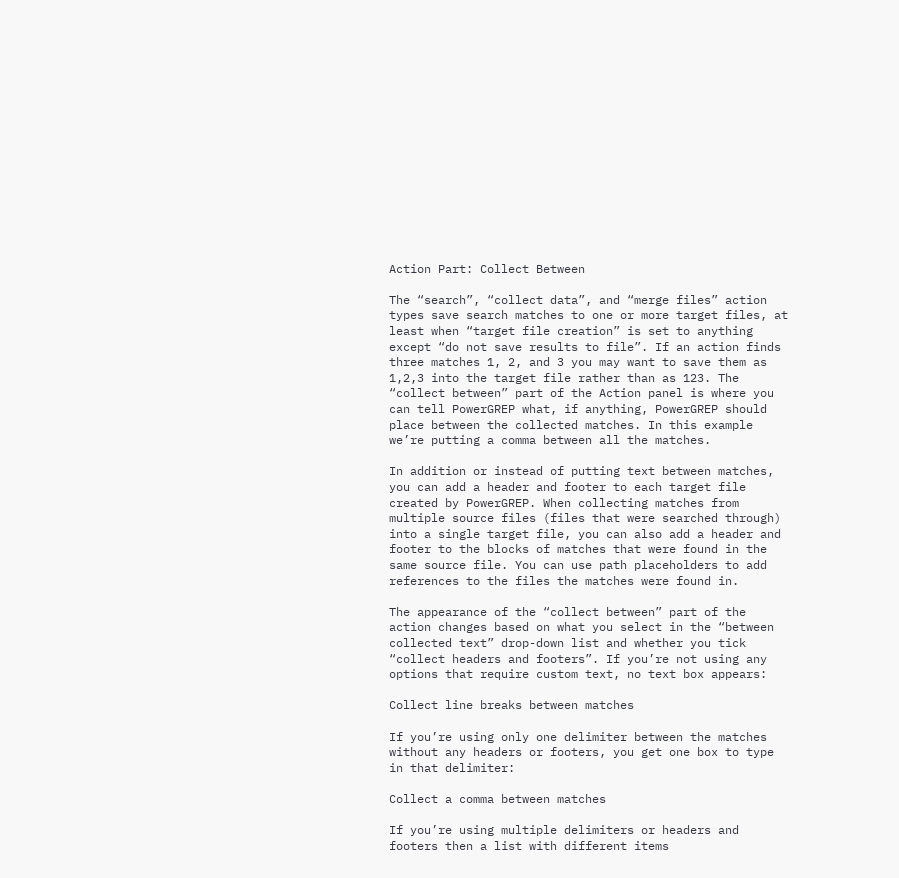Action Part: Collect Between

The “search”, “collect data”, and “merge files” action types save search matches to one or more target files, at least when “target file creation” is set to anything except “do not save results to file”. If an action finds three matches 1, 2, and 3 you may want to save them as 1,2,3 into the target file rather than as 123. The “collect between” part of the Action panel is where you can tell PowerGREP what, if anything, PowerGREP should place between the collected matches. In this example we’re putting a comma between all the matches.

In addition or instead of putting text between matches, you can add a header and footer to each target file created by PowerGREP. When collecting matches from multiple source files (files that were searched through) into a single target file, you can also add a header and footer to the blocks of matches that were found in the same source file. You can use path placeholders to add references to the files the matches were found in.

The appearance of the “collect between” part of the action changes based on what you select in the “between collected text” drop-down list and whether you tick “collect headers and footers”. If you’re not using any options that require custom text, no text box appears:

Collect line breaks between matches

If you’re using only one delimiter between the matches without any headers or footers, you get one box to type in that delimiter:

Collect a comma between matches

If you’re using multiple delimiters or headers and footers then a list with different items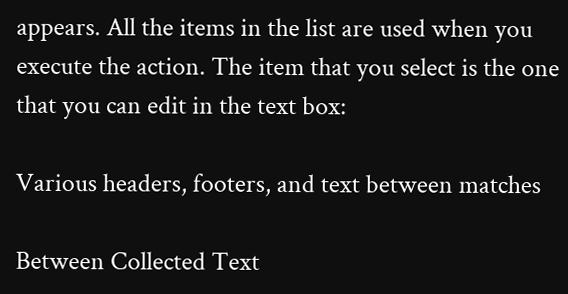appears. All the items in the list are used when you execute the action. The item that you select is the one that you can edit in the text box:

Various headers, footers, and text between matches

Between Collected Text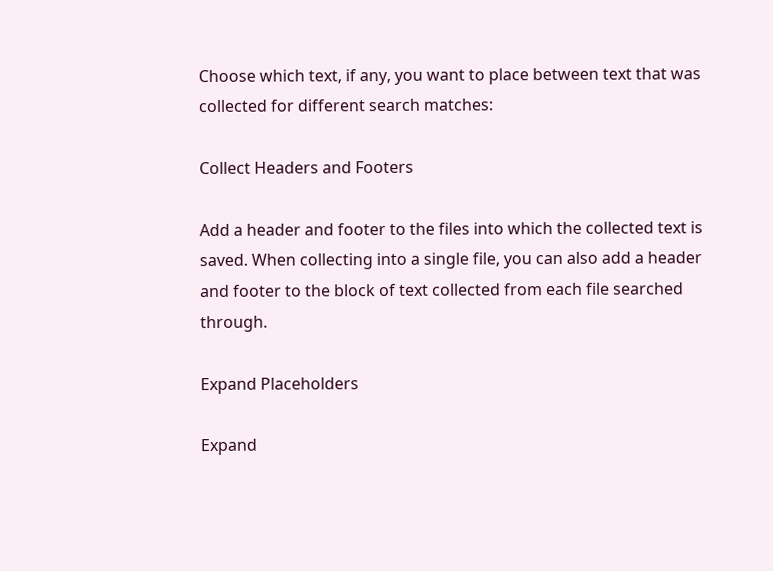Choose which text, if any, you want to place between text that was collected for different search matches:

Collect Headers and Footers

Add a header and footer to the files into which the collected text is saved. When collecting into a single file, you can also add a header and footer to the block of text collected from each file searched through.

Expand Placeholders

Expand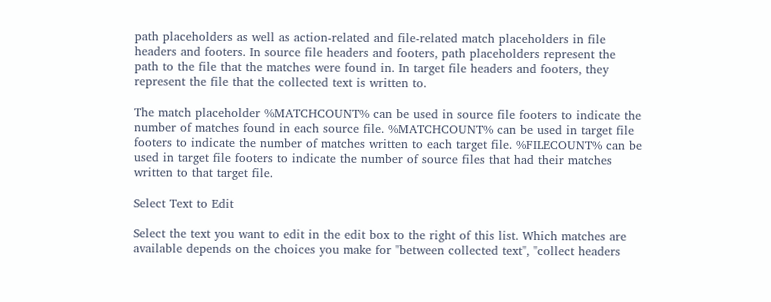path placeholders as well as action-related and file-related match placeholders in file headers and footers. In source file headers and footers, path placeholders represent the path to the file that the matches were found in. In target file headers and footers, they represent the file that the collected text is written to.

The match placeholder %MATCHCOUNT% can be used in source file footers to indicate the number of matches found in each source file. %MATCHCOUNT% can be used in target file footers to indicate the number of matches written to each target file. %FILECOUNT% can be used in target file footers to indicate the number of source files that had their matches written to that target file.

Select Text to Edit

Select the text you want to edit in the edit box to the right of this list. Which matches are available depends on the choices you make for "between collected text", "collect headers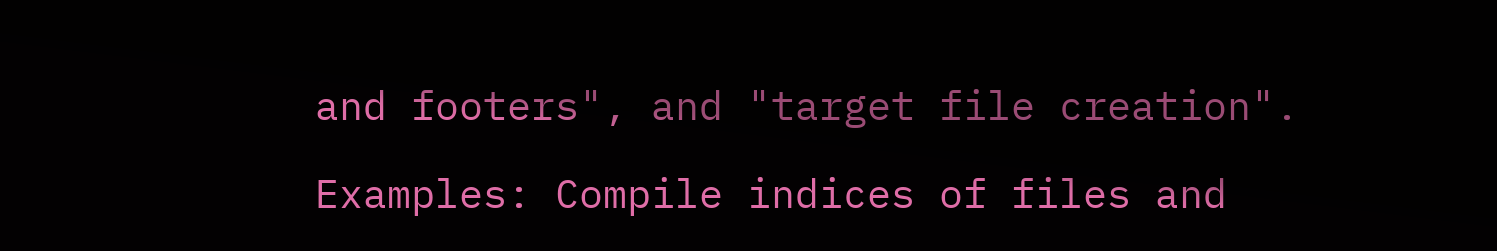and footers", and "target file creation".

Examples: Compile indices of files and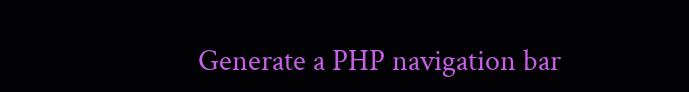Generate a PHP navigation bar